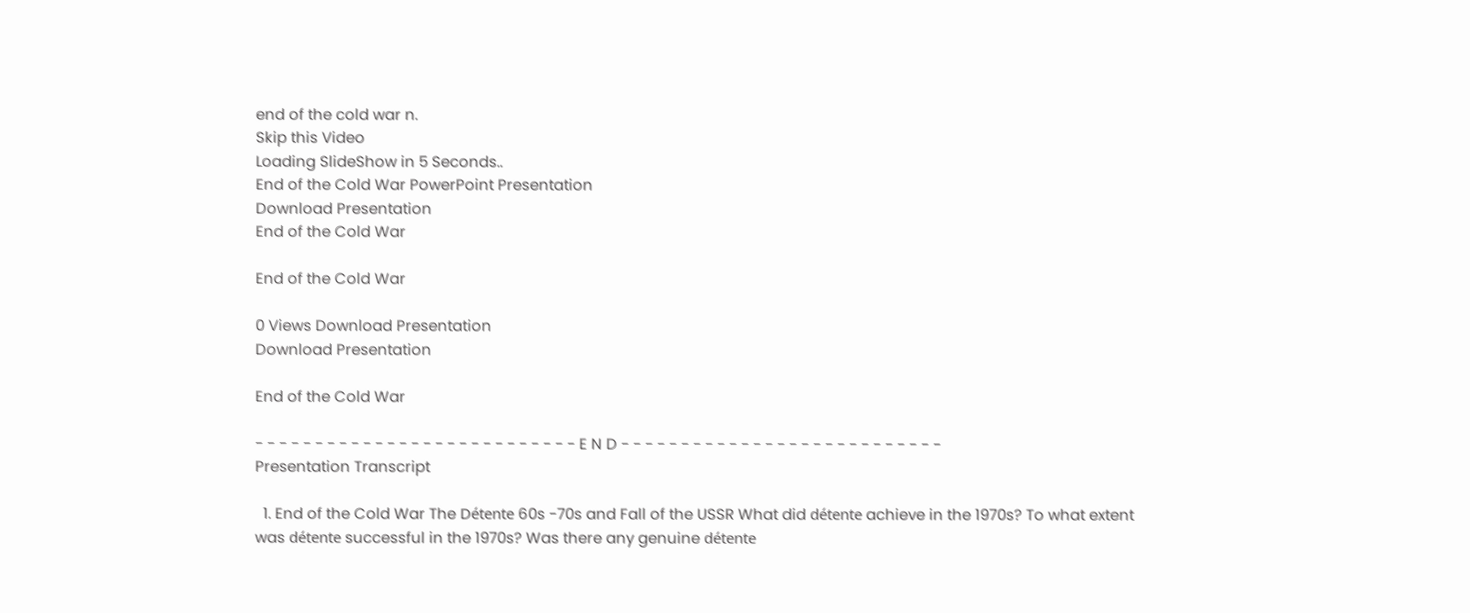end of the cold war n.
Skip this Video
Loading SlideShow in 5 Seconds..
End of the Cold War PowerPoint Presentation
Download Presentation
End of the Cold War

End of the Cold War

0 Views Download Presentation
Download Presentation

End of the Cold War

- - - - - - - - - - - - - - - - - - - - - - - - - - - E N D - - - - - - - - - - - - - - - - - - - - - - - - - - -
Presentation Transcript

  1. End of the Cold War The Détente 60s -70s and Fall of the USSR What did détente achieve in the 1970s? To what extent was détente successful in the 1970s? Was there any genuine détente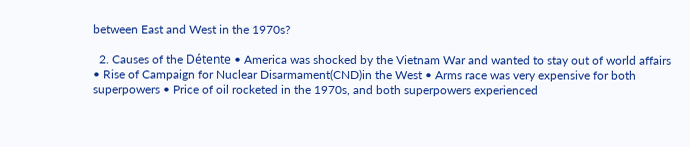between East and West in the 1970s?

  2. Causes of the Détente • America was shocked by the Vietnam War and wanted to stay out of world affairs • Rise of Campaign for Nuclear Disarmament(CND)in the West • Arms race was very expensive for both superpowers • Price of oil rocketed in the 1970s, and both superpowers experienced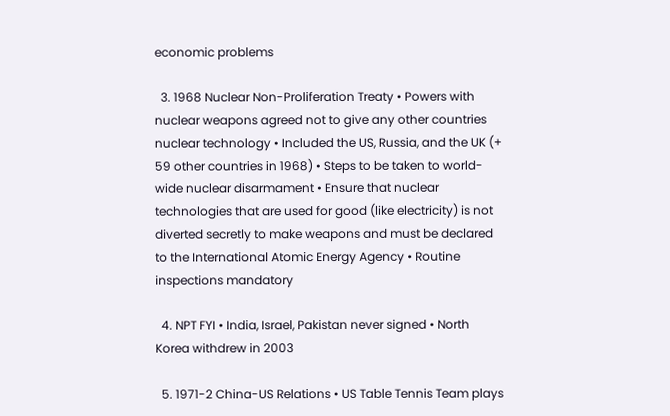economic problems

  3. 1968 Nuclear Non-Proliferation Treaty • Powers with nuclear weapons agreed not to give any other countries nuclear technology • Included the US, Russia, and the UK (+ 59 other countries in 1968) • Steps to be taken to world-wide nuclear disarmament • Ensure that nuclear technologies that are used for good (like electricity) is not diverted secretly to make weapons and must be declared to the International Atomic Energy Agency • Routine inspections mandatory

  4. NPT FYI • India, Israel, Pakistan never signed • North Korea withdrew in 2003

  5. 1971-2 China-US Relations • US Table Tennis Team plays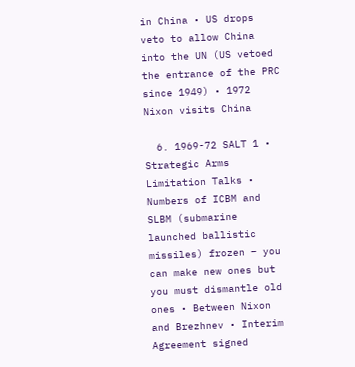in China • US drops veto to allow China into the UN (US vetoed the entrance of the PRC since 1949) • 1972 Nixon visits China

  6. 1969-72 SALT 1 • Strategic Arms Limitation Talks • Numbers of ICBM and SLBM (submarine launched ballistic missiles) frozen – you can make new ones but you must dismantle old ones • Between Nixon and Brezhnev • Interim Agreement signed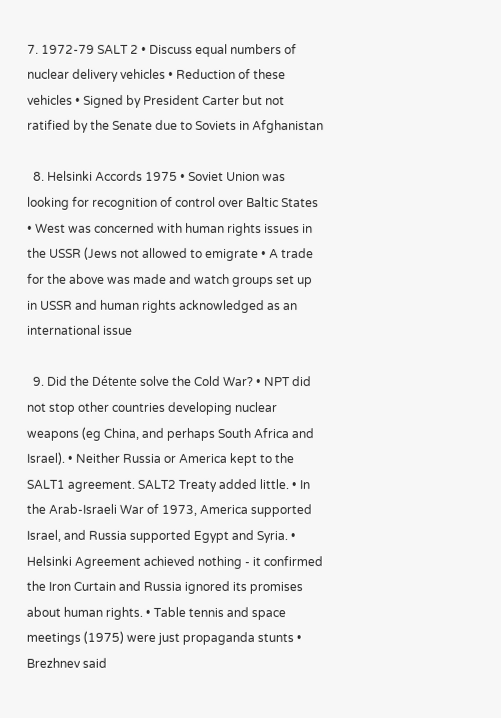7. 1972-79 SALT 2 • Discuss equal numbers of nuclear delivery vehicles • Reduction of these vehicles • Signed by President Carter but not ratified by the Senate due to Soviets in Afghanistan

  8. Helsinki Accords 1975 • Soviet Union was looking for recognition of control over Baltic States • West was concerned with human rights issues in the USSR (Jews not allowed to emigrate • A trade for the above was made and watch groups set up in USSR and human rights acknowledged as an international issue

  9. Did the Détente solve the Cold War? • NPT did not stop other countries developing nuclear weapons (eg China, and perhaps South Africa and Israel). • Neither Russia or America kept to the SALT1 agreement. SALT2 Treaty added little. • In the Arab-Israeli War of 1973, America supported Israel, and Russia supported Egypt and Syria. • Helsinki Agreement achieved nothing - it confirmed the Iron Curtain and Russia ignored its promises about human rights. • Table tennis and space meetings (1975) were just propaganda stunts • Brezhnev said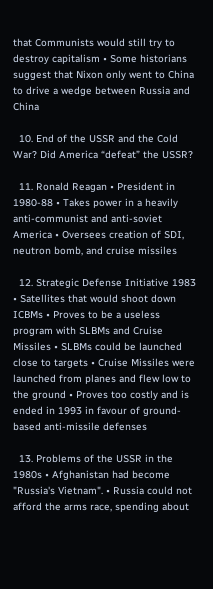that Communists would still try to destroy capitalism • Some historians suggest that Nixon only went to China to drive a wedge between Russia and China

  10. End of the USSR and the Cold War? Did America “defeat” the USSR?

  11. Ronald Reagan • President in 1980-88 • Takes power in a heavily anti-communist and anti-soviet America • Oversees creation of SDI, neutron bomb, and cruise missiles

  12. Strategic Defense Initiative 1983 • Satellites that would shoot down ICBMs • Proves to be a useless program with SLBMs and Cruise Missiles • SLBMs could be launched close to targets • Cruise Missiles were launched from planes and flew low to the ground • Proves too costly and is ended in 1993 in favour of ground-based anti-missile defenses

  13. Problems of the USSR in the 1980s • Afghanistan had become "Russia's Vietnam". • Russia could not afford the arms race, spending about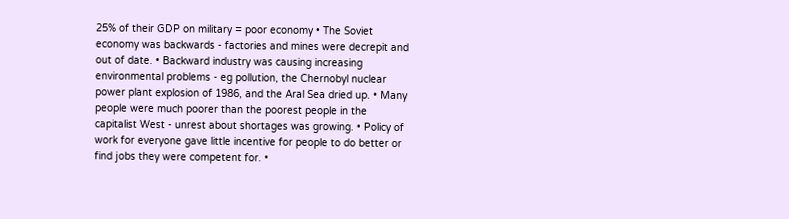25% of their GDP on military = poor economy • The Soviet economy was backwards - factories and mines were decrepit and out of date. • Backward industry was causing increasing environmental problems - eg pollution, the Chernobyl nuclear power plant explosion of 1986, and the Aral Sea dried up. • Many people were much poorer than the poorest people in the capitalist West - unrest about shortages was growing. • Policy of work for everyone gave little incentive for people to do better or find jobs they were competent for. •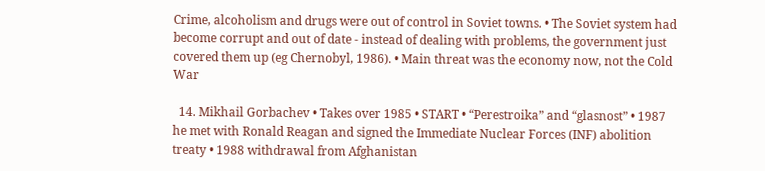Crime, alcoholism and drugs were out of control in Soviet towns. • The Soviet system had become corrupt and out of date - instead of dealing with problems, the government just covered them up (eg Chernobyl, 1986). • Main threat was the economy now, not the Cold War

  14. Mikhail Gorbachev • Takes over 1985 • START • “Perestroika” and “glasnost” • 1987 he met with Ronald Reagan and signed the Immediate Nuclear Forces (INF) abolition treaty • 1988 withdrawal from Afghanistan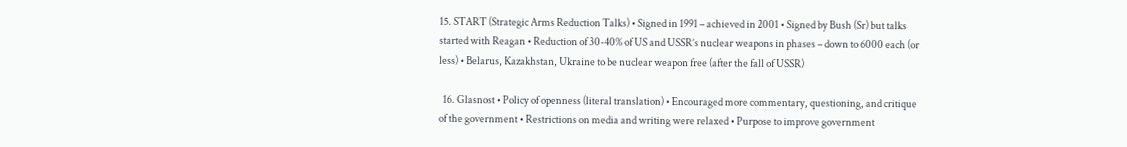15. START (Strategic Arms Reduction Talks) • Signed in 1991 – achieved in 2001 • Signed by Bush (Sr) but talks started with Reagan • Reduction of 30-40% of US and USSR’s nuclear weapons in phases – down to 6000 each (or less) • Belarus, Kazakhstan, Ukraine to be nuclear weapon free (after the fall of USSR)

  16. Glasnost • Policy of openness (literal translation) • Encouraged more commentary, questioning, and critique of the government • Restrictions on media and writing were relaxed • Purpose to improve government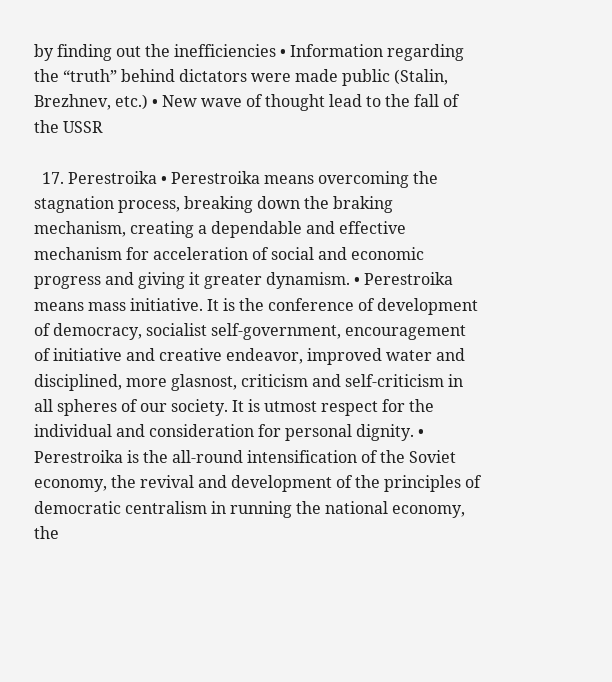by finding out the inefficiencies • Information regarding the “truth” behind dictators were made public (Stalin, Brezhnev, etc.) • New wave of thought lead to the fall of the USSR

  17. Perestroika • Perestroika means overcoming the stagnation process, breaking down the braking mechanism, creating a dependable and effective mechanism for acceleration of social and economic progress and giving it greater dynamism. • Perestroika means mass initiative. It is the conference of development of democracy, socialist self-government, encouragement of initiative and creative endeavor, improved water and disciplined, more glasnost, criticism and self-criticism in all spheres of our society. It is utmost respect for the individual and consideration for personal dignity. • Perestroika is the all-round intensification of the Soviet economy, the revival and development of the principles of democratic centralism in running the national economy, the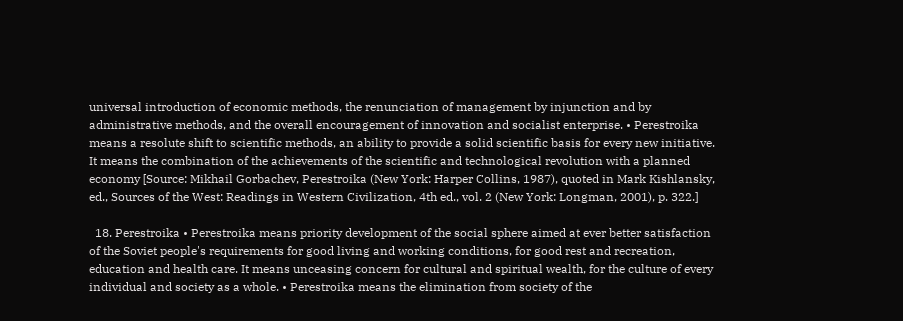universal introduction of economic methods, the renunciation of management by injunction and by administrative methods, and the overall encouragement of innovation and socialist enterprise. • Perestroika means a resolute shift to scientific methods, an ability to provide a solid scientific basis for every new initiative. It means the combination of the achievements of the scientific and technological revolution with a planned economy [Source: Mikhail Gorbachev, Perestroika (New York: Harper Collins, 1987), quoted in Mark Kishlansky, ed., Sources of the West: Readings in Western Civilization, 4th ed., vol. 2 (New York: Longman, 2001), p. 322.]

  18. Perestroika • Perestroika means priority development of the social sphere aimed at ever better satisfaction of the Soviet people's requirements for good living and working conditions, for good rest and recreation, education and health care. It means unceasing concern for cultural and spiritual wealth, for the culture of every individual and society as a whole. • Perestroika means the elimination from society of the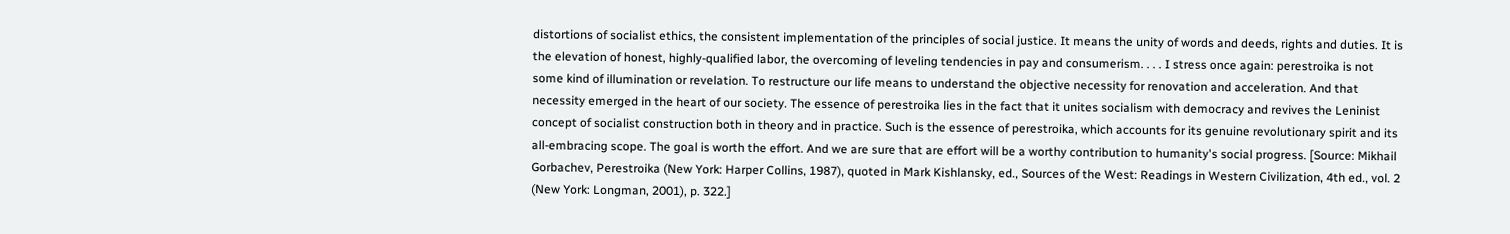distortions of socialist ethics, the consistent implementation of the principles of social justice. It means the unity of words and deeds, rights and duties. It is the elevation of honest, highly-qualified labor, the overcoming of leveling tendencies in pay and consumerism. . . . I stress once again: perestroika is not some kind of illumination or revelation. To restructure our life means to understand the objective necessity for renovation and acceleration. And that necessity emerged in the heart of our society. The essence of perestroika lies in the fact that it unites socialism with democracy and revives the Leninist concept of socialist construction both in theory and in practice. Such is the essence of perestroika, which accounts for its genuine revolutionary spirit and its all-embracing scope. The goal is worth the effort. And we are sure that are effort will be a worthy contribution to humanity's social progress. [Source: Mikhail Gorbachev, Perestroika (New York: Harper Collins, 1987), quoted in Mark Kishlansky, ed., Sources of the West: Readings in Western Civilization, 4th ed., vol. 2 (New York: Longman, 2001), p. 322.]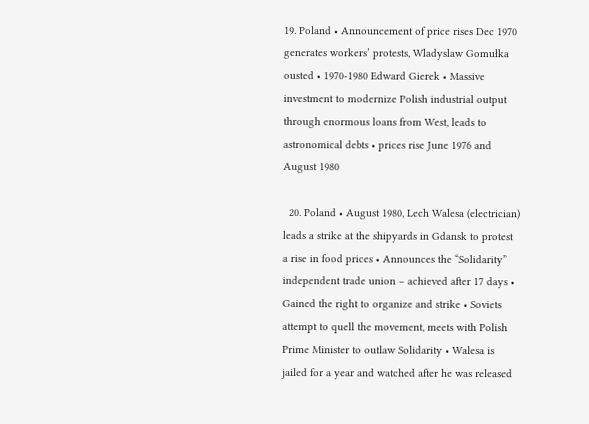19. Poland • Announcement of price rises Dec 1970 generates workers’ protests, Wladyslaw Gomułka ousted • 1970-1980 Edward Gierek • Massive investment to modernize Polish industrial output through enormous loans from West, leads to astronomical debts • prices rise June 1976 and August 1980

  20. Poland • August 1980, Lech Walesa (electrician) leads a strike at the shipyards in Gdansk to protest a rise in food prices • Announces the “Solidarity” independent trade union – achieved after 17 days • Gained the right to organize and strike • Soviets attempt to quell the movement, meets with Polish Prime Minister to outlaw Solidarity • Walesa is jailed for a year and watched after he was released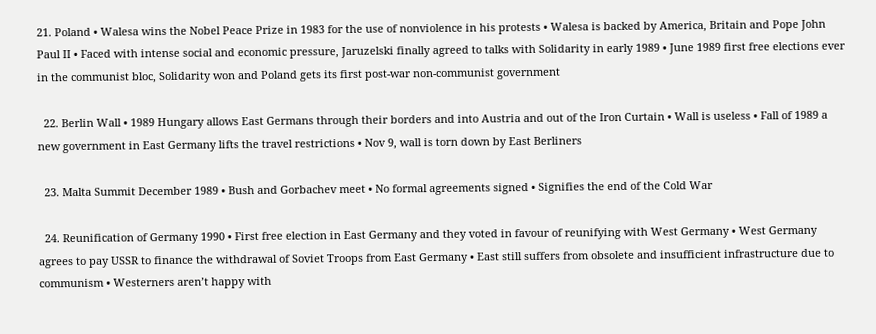21. Poland • Walesa wins the Nobel Peace Prize in 1983 for the use of nonviolence in his protests • Walesa is backed by America, Britain and Pope John Paul II • Faced with intense social and economic pressure, Jaruzelski finally agreed to talks with Solidarity in early 1989 • June 1989 first free elections ever in the communist bloc, Solidarity won and Poland gets its first post-war non-communist government

  22. Berlin Wall • 1989 Hungary allows East Germans through their borders and into Austria and out of the Iron Curtain • Wall is useless • Fall of 1989 a new government in East Germany lifts the travel restrictions • Nov 9, wall is torn down by East Berliners

  23. Malta Summit December 1989 • Bush and Gorbachev meet • No formal agreements signed • Signifies the end of the Cold War

  24. Reunification of Germany 1990 • First free election in East Germany and they voted in favour of reunifying with West Germany • West Germany agrees to pay USSR to finance the withdrawal of Soviet Troops from East Germany • East still suffers from obsolete and insufficient infrastructure due to communism • Westerners aren’t happy with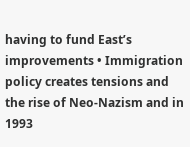having to fund East’s improvements • Immigration policy creates tensions and the rise of Neo-Nazism and in 1993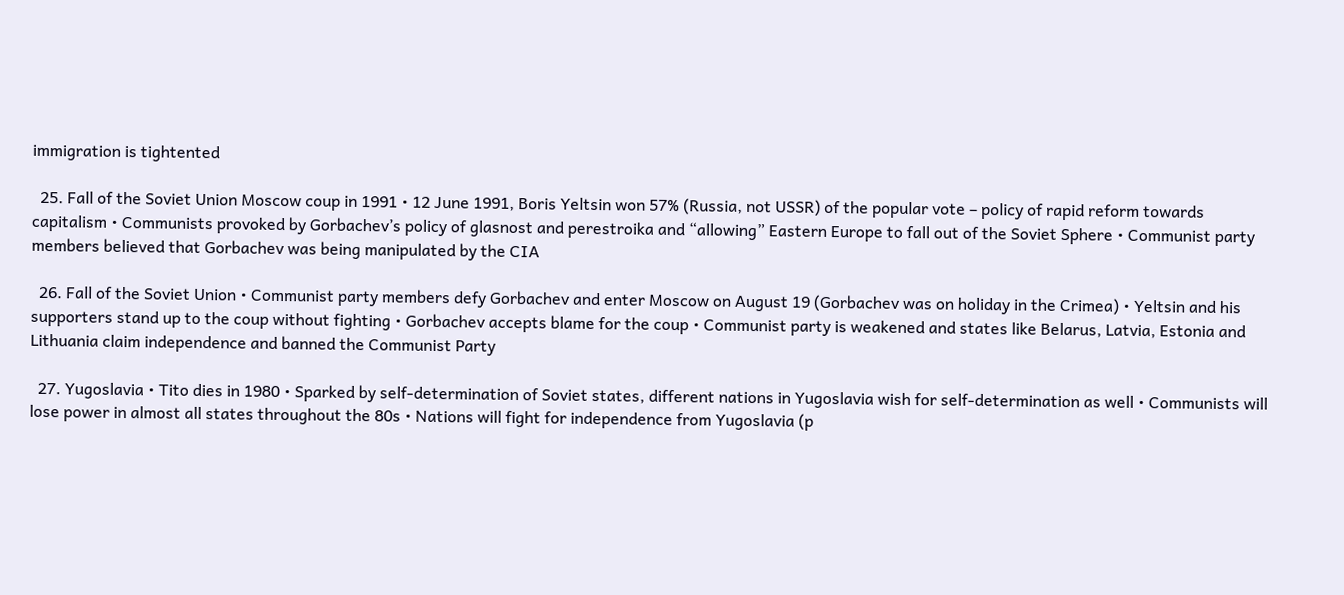immigration is tightented

  25. Fall of the Soviet Union Moscow coup in 1991 • 12 June 1991, Boris Yeltsin won 57% (Russia, not USSR) of the popular vote – policy of rapid reform towards capitalism • Communists provoked by Gorbachev’s policy of glasnost and perestroika and “allowing” Eastern Europe to fall out of the Soviet Sphere • Communist party members believed that Gorbachev was being manipulated by the CIA

  26. Fall of the Soviet Union • Communist party members defy Gorbachev and enter Moscow on August 19 (Gorbachev was on holiday in the Crimea) • Yeltsin and his supporters stand up to the coup without fighting • Gorbachev accepts blame for the coup • Communist party is weakened and states like Belarus, Latvia, Estonia and Lithuania claim independence and banned the Communist Party

  27. Yugoslavia • Tito dies in 1980 • Sparked by self-determination of Soviet states, different nations in Yugoslavia wish for self-determination as well • Communists will lose power in almost all states throughout the 80s • Nations will fight for independence from Yugoslavia (p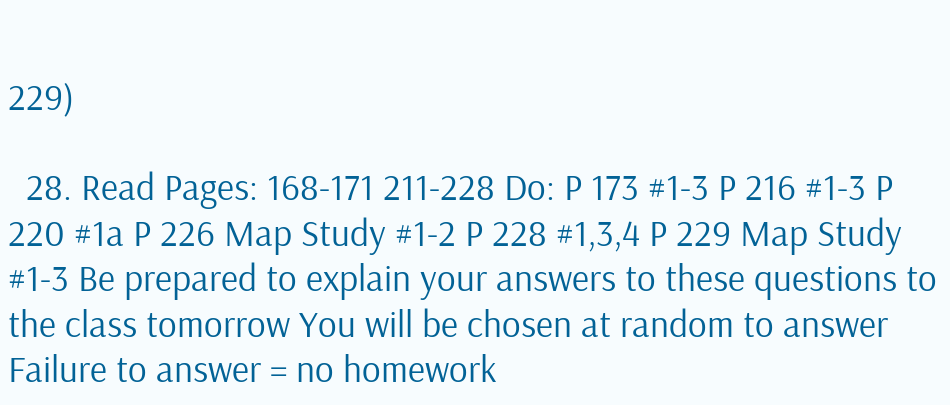229)

  28. Read Pages: 168-171 211-228 Do: P 173 #1-3 P 216 #1-3 P 220 #1a P 226 Map Study #1-2 P 228 #1,3,4 P 229 Map Study #1-3 Be prepared to explain your answers to these questions to the class tomorrow You will be chosen at random to answer Failure to answer = no homework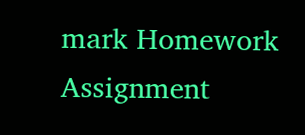mark Homework Assignment